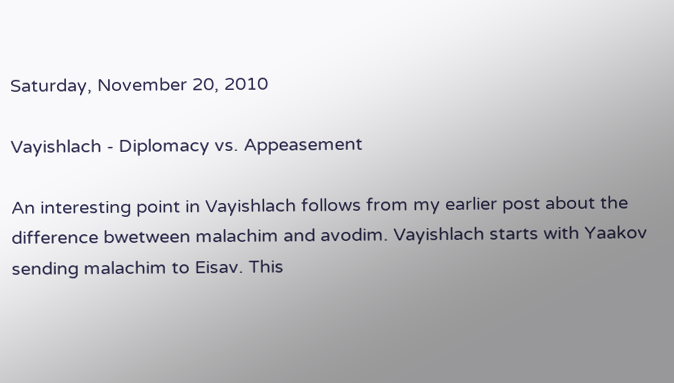Saturday, November 20, 2010

Vayishlach - Diplomacy vs. Appeasement

An interesting point in Vayishlach follows from my earlier post about the difference bwetween malachim and avodim. Vayishlach starts with Yaakov sending malachim to Eisav. This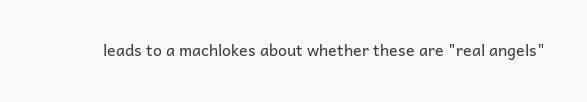leads to a machlokes about whether these are "real angels"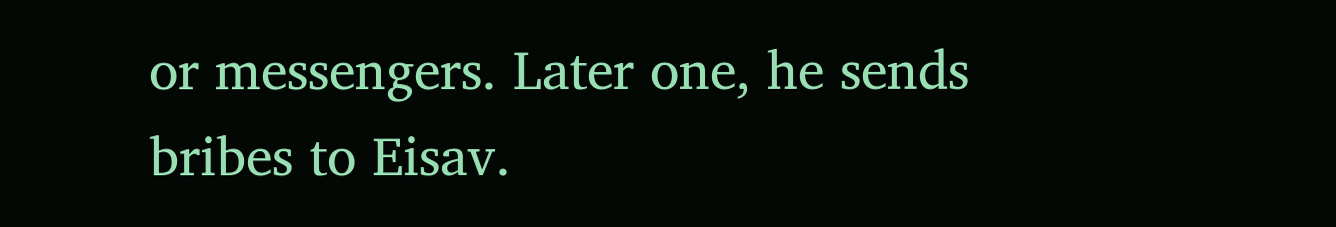or messengers. Later one, he sends bribes to Eisav.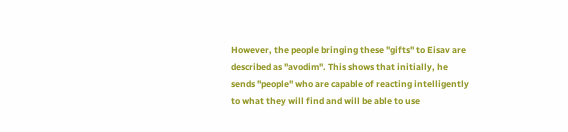However, the people bringing these "gifts" to Eisav are described as "avodim". This shows that initially, he sends "people" who are capable of reacting intelligently to what they will find and will be able to use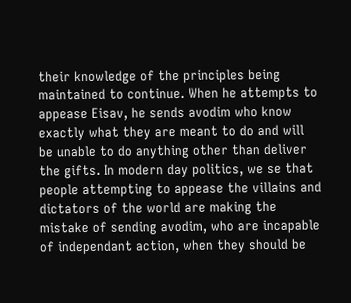their knowledge of the principles being maintained to continue. When he attempts to appease Eisav, he sends avodim who know exactly what they are meant to do and will be unable to do anything other than deliver the gifts. In modern day politics, we se that people attempting to appease the villains and dictators of the world are making the mistake of sending avodim, who are incapable of independant action, when they should be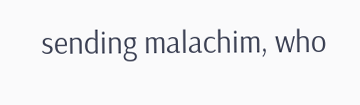sending malachim, who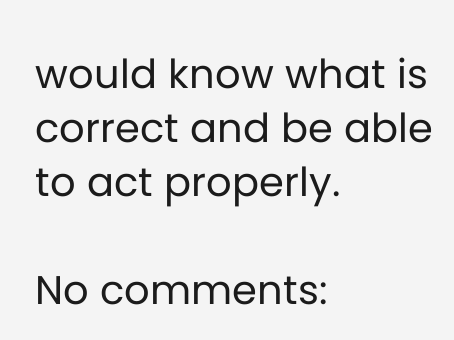would know what is correct and be able to act properly.

No comments: